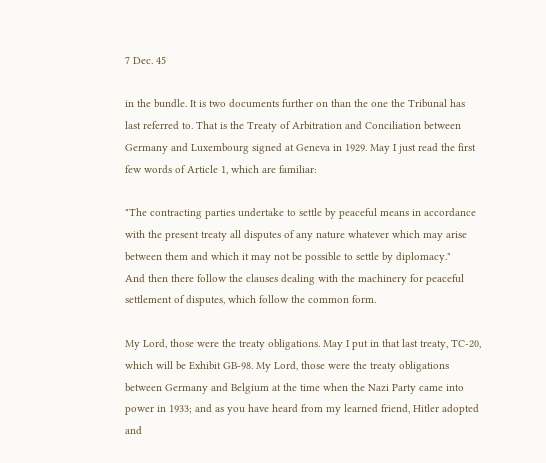7 Dec. 45

in the bundle. It is two documents further on than the one the Tribunal has last referred to. That is the Treaty of Arbitration and Conciliation between Germany and Luxembourg signed at Geneva in 1929. May I just read the first few words of Article 1, which are familiar:

"The contracting parties undertake to settle by peaceful means in accordance with the present treaty all disputes of any nature whatever which may arise between them and which it may not be possible to settle by diplomacy."
And then there follow the clauses dealing with the machinery for peaceful settlement of disputes, which follow the common form.

My Lord, those were the treaty obligations. May I put in that last treaty, TC-20, which will be Exhibit GB-98. My Lord, those were the treaty obligations between Germany and Belgium at the time when the Nazi Party came into power in 1933; and as you have heard from my learned friend, Hitler adopted and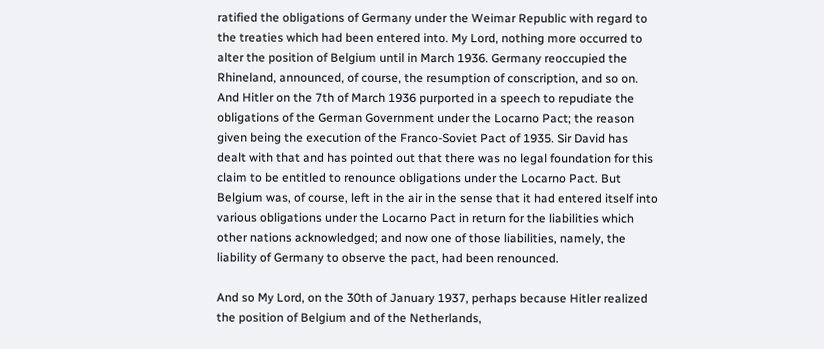ratified the obligations of Germany under the Weimar Republic with regard to the treaties which had been entered into. My Lord, nothing more occurred to alter the position of Belgium until in March 1936. Germany reoccupied the Rhineland, announced, of course, the resumption of conscription, and so on. And Hitler on the 7th of March 1936 purported in a speech to repudiate the obligations of the German Government under the Locarno Pact; the reason given being the execution of the Franco-Soviet Pact of 1935. Sir David has dealt with that and has pointed out that there was no legal foundation for this claim to be entitled to renounce obligations under the Locarno Pact. But Belgium was, of course, left in the air in the sense that it had entered itself into various obligations under the Locarno Pact in return for the liabilities which other nations acknowledged; and now one of those liabilities, namely, the liability of Germany to observe the pact, had been renounced.

And so My Lord, on the 30th of January 1937, perhaps because Hitler realized the position of Belgium and of the Netherlands,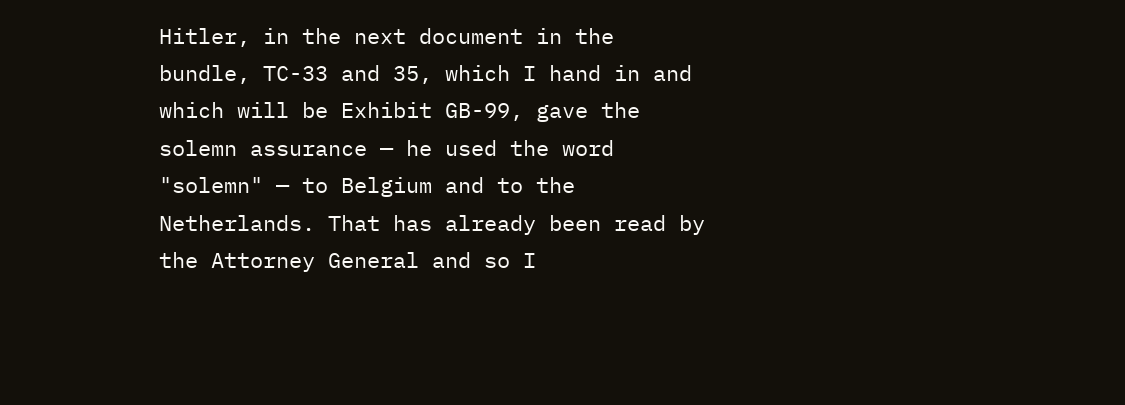Hitler, in the next document in the bundle, TC-33 and 35, which I hand in and which will be Exhibit GB-99, gave the solemn assurance — he used the word "solemn" — to Belgium and to the Netherlands. That has already been read by the Attorney General and so I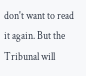don't want to read it again. But the Tribunal will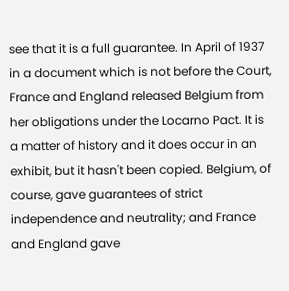see that it is a full guarantee. In April of 1937 in a document which is not before the Court, France and England released Belgium from her obligations under the Locarno Pact. It is a matter of history and it does occur in an exhibit, but it hasn't been copied. Belgium, of course, gave guarantees of strict independence and neutrality; and France and England gave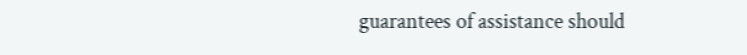guarantees of assistance should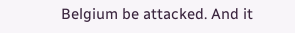Belgium be attacked. And it